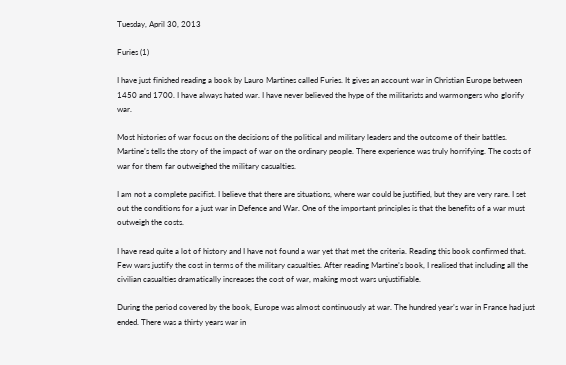Tuesday, April 30, 2013

Furies (1)

I have just finished reading a book by Lauro Martines called Furies. It gives an account war in Christian Europe between 1450 and 1700. I have always hated war. I have never believed the hype of the militarists and warmongers who glorify war.

Most histories of war focus on the decisions of the political and military leaders and the outcome of their battles. Martine’s tells the story of the impact of war on the ordinary people. There experience was truly horrifying. The costs of war for them far outweighed the military casualties.

I am not a complete pacifist. I believe that there are situations, where war could be justified, but they are very rare. I set out the conditions for a just war in Defence and War. One of the important principles is that the benefits of a war must outweigh the costs.

I have read quite a lot of history and I have not found a war yet that met the criteria. Reading this book confirmed that. Few wars justify the cost in terms of the military casualties. After reading Martine’s book, I realised that including all the civilian casualties dramatically increases the cost of war, making most wars unjustifiable.

During the period covered by the book, Europe was almost continuously at war. The hundred year’s war in France had just ended. There was a thirty years war in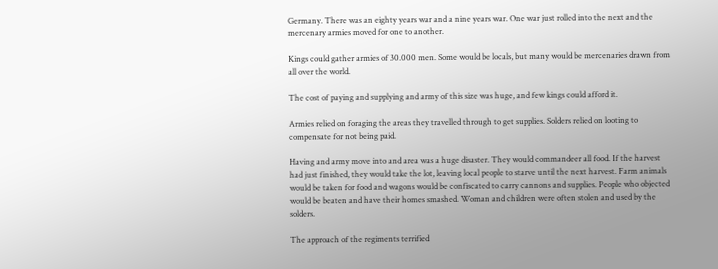Germany. There was an eighty years war and a nine years war. One war just rolled into the next and the mercenary armies moved for one to another.

Kings could gather armies of 30.000 men. Some would be locals, but many would be mercenaries drawn from all over the world.

The cost of paying and supplying and army of this size was huge, and few kings could afford it.

Armies relied on foraging the areas they travelled through to get supplies. Solders relied on looting to compensate for not being paid.

Having and army move into and area was a huge disaster. They would commandeer all food. If the harvest had just finished, they would take the lot, leaving local people to starve until the next harvest. Farm animals would be taken for food and wagons would be confiscated to carry cannons and supplies. People who objected would be beaten and have their homes smashed. Woman and children were often stolen and used by the solders.

The approach of the regiments terrified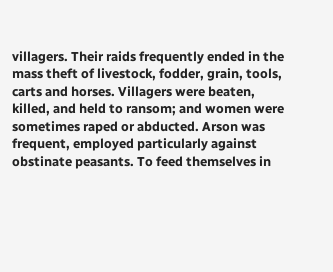villagers. Their raids frequently ended in the mass theft of livestock, fodder, grain, tools, carts and horses. Villagers were beaten, killed, and held to ransom; and women were sometimes raped or abducted. Arson was frequent, employed particularly against obstinate peasants. To feed themselves in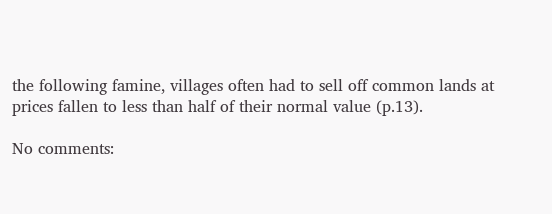the following famine, villages often had to sell off common lands at prices fallen to less than half of their normal value (p.13).

No comments: